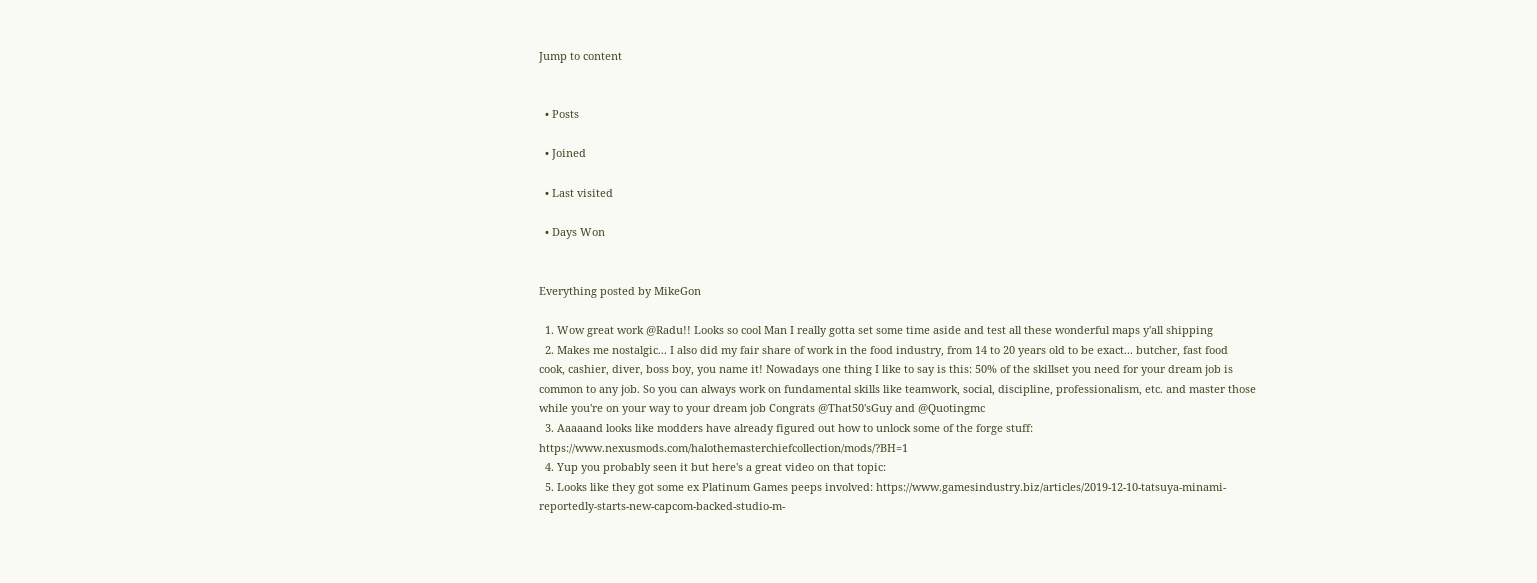Jump to content


  • Posts

  • Joined

  • Last visited

  • Days Won


Everything posted by MikeGon

  1. Wow great work @Radu!! Looks so cool Man I really gotta set some time aside and test all these wonderful maps y'all shipping
  2. Makes me nostalgic... I also did my fair share of work in the food industry, from 14 to 20 years old to be exact... butcher, fast food cook, cashier, diver, boss boy, you name it! Nowadays one thing I like to say is this: 50% of the skillset you need for your dream job is common to any job. So you can always work on fundamental skills like teamwork, social, discipline, professionalism, etc. and master those while you're on your way to your dream job Congrats @That50'sGuy and @Quotingmc
  3. Aaaaand looks like modders have already figured out how to unlock some of the forge stuff: https://www.nexusmods.com/halothemasterchiefcollection/mods/?BH=1
  4. Yup you probably seen it but here's a great video on that topic:
  5. Looks like they got some ex Platinum Games peeps involved: https://www.gamesindustry.biz/articles/2019-12-10-tatsuya-minami-reportedly-starts-new-capcom-backed-studio-m-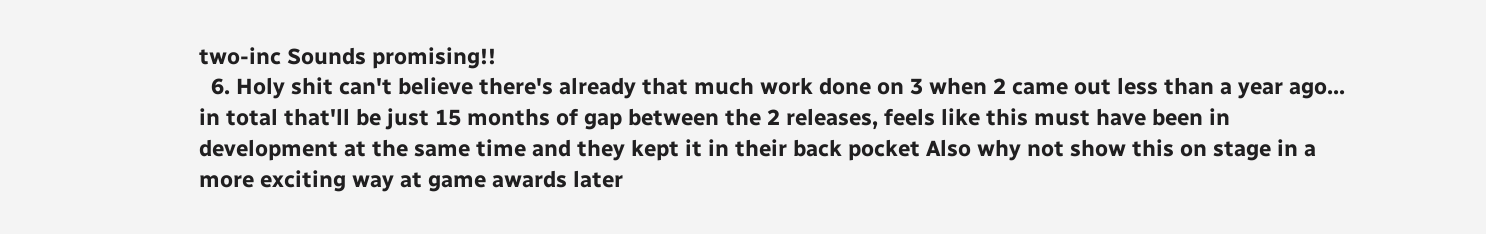two-inc Sounds promising!!
  6. Holy shit can't believe there's already that much work done on 3 when 2 came out less than a year ago... in total that'll be just 15 months of gap between the 2 releases, feels like this must have been in development at the same time and they kept it in their back pocket Also why not show this on stage in a more exciting way at game awards later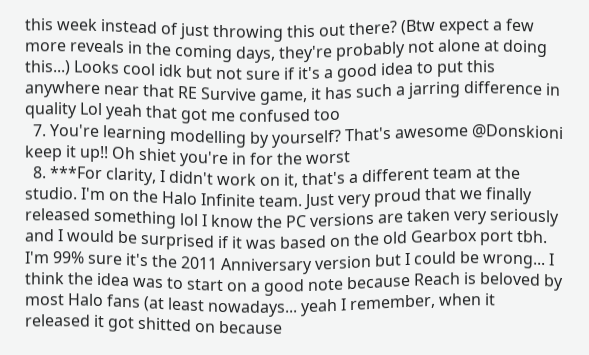this week instead of just throwing this out there? (Btw expect a few more reveals in the coming days, they're probably not alone at doing this...) Looks cool idk but not sure if it's a good idea to put this anywhere near that RE Survive game, it has such a jarring difference in quality Lol yeah that got me confused too
  7. You're learning modelling by yourself? That's awesome @Donskioni keep it up!! Oh shiet you're in for the worst
  8. ***For clarity, I didn't work on it, that's a different team at the studio. I'm on the Halo Infinite team. Just very proud that we finally released something lol I know the PC versions are taken very seriously and I would be surprised if it was based on the old Gearbox port tbh. I'm 99% sure it's the 2011 Anniversary version but I could be wrong... I think the idea was to start on a good note because Reach is beloved by most Halo fans (at least nowadays... yeah I remember, when it released it got shitted on because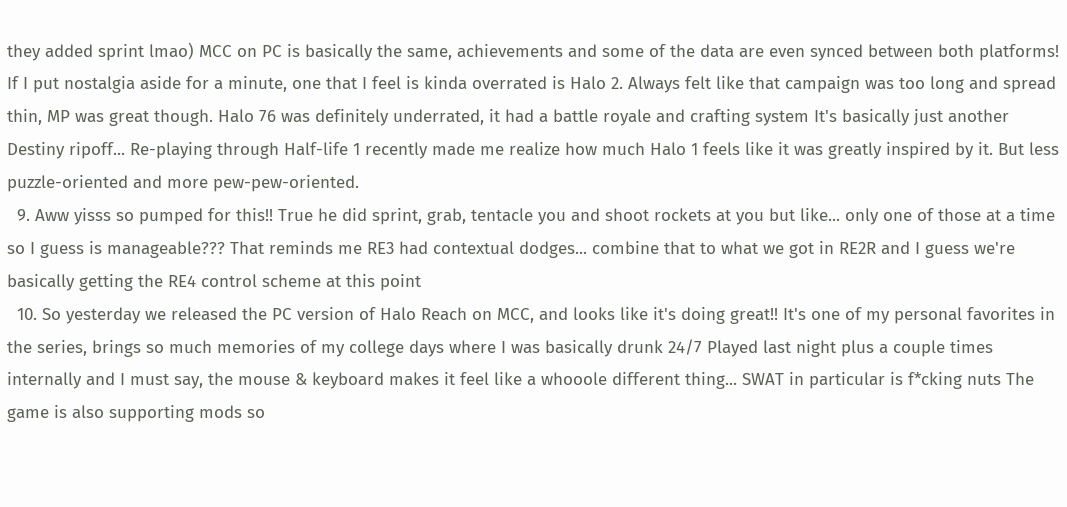they added sprint lmao) MCC on PC is basically the same, achievements and some of the data are even synced between both platforms! If I put nostalgia aside for a minute, one that I feel is kinda overrated is Halo 2. Always felt like that campaign was too long and spread thin, MP was great though. Halo 76 was definitely underrated, it had a battle royale and crafting system It's basically just another Destiny ripoff... Re-playing through Half-life 1 recently made me realize how much Halo 1 feels like it was greatly inspired by it. But less puzzle-oriented and more pew-pew-oriented.
  9. Aww yisss so pumped for this!! True he did sprint, grab, tentacle you and shoot rockets at you but like... only one of those at a time so I guess is manageable??? That reminds me RE3 had contextual dodges... combine that to what we got in RE2R and I guess we're basically getting the RE4 control scheme at this point
  10. So yesterday we released the PC version of Halo Reach on MCC, and looks like it's doing great!! It's one of my personal favorites in the series, brings so much memories of my college days where I was basically drunk 24/7 Played last night plus a couple times internally and I must say, the mouse & keyboard makes it feel like a whooole different thing... SWAT in particular is f*cking nuts The game is also supporting mods so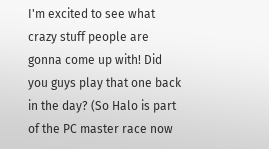I'm excited to see what crazy stuff people are gonna come up with! Did you guys play that one back in the day? (So Halo is part of the PC master race now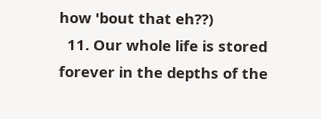how 'bout that eh??)
  11. Our whole life is stored forever in the depths of the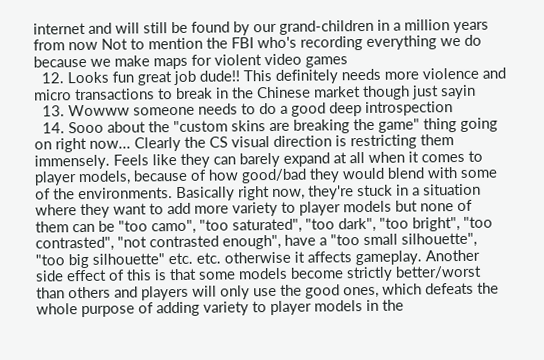internet and will still be found by our grand-children in a million years from now Not to mention the FBI who's recording everything we do because we make maps for violent video games
  12. Looks fun great job dude!! This definitely needs more violence and micro transactions to break in the Chinese market though just sayin
  13. Wowww someone needs to do a good deep introspection
  14. Sooo about the "custom skins are breaking the game" thing going on right now... Clearly the CS visual direction is restricting them immensely. Feels like they can barely expand at all when it comes to player models, because of how good/bad they would blend with some of the environments. Basically right now, they're stuck in a situation where they want to add more variety to player models but none of them can be "too camo", "too saturated", "too dark", "too bright", "too contrasted", "not contrasted enough", have a "too small silhouette", "too big silhouette" etc. etc. otherwise it affects gameplay. Another side effect of this is that some models become strictly better/worst than others and players will only use the good ones, which defeats the whole purpose of adding variety to player models in the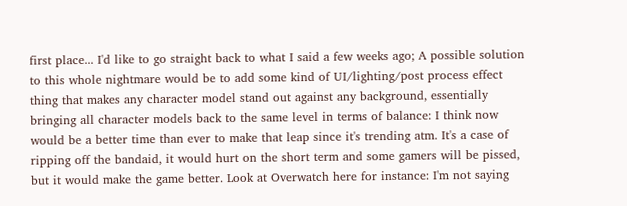first place... I'd like to go straight back to what I said a few weeks ago; A possible solution to this whole nightmare would be to add some kind of UI/lighting/post process effect thing that makes any character model stand out against any background, essentially bringing all character models back to the same level in terms of balance: I think now would be a better time than ever to make that leap since it's trending atm. It's a case of ripping off the bandaid, it would hurt on the short term and some gamers will be pissed, but it would make the game better. Look at Overwatch here for instance: I'm not saying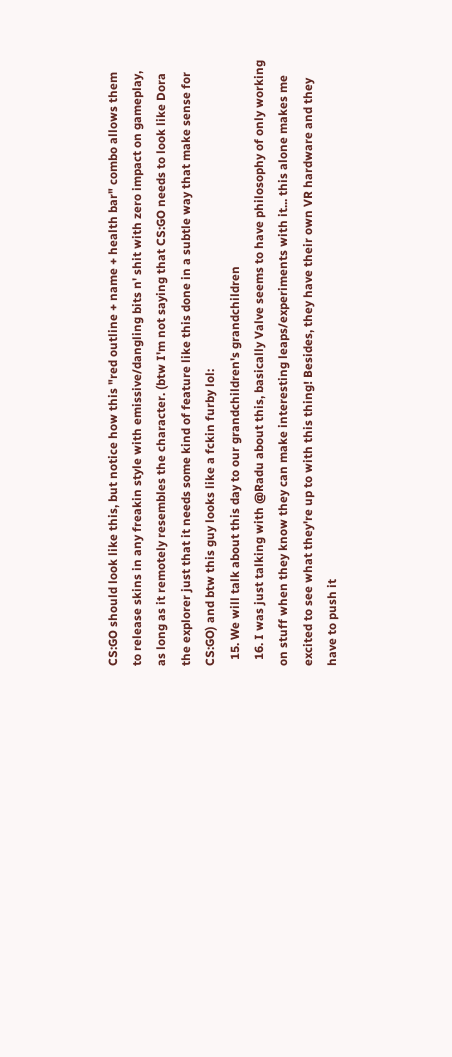CS:GO should look like this, but notice how this "red outline + name + health bar" combo allows them to release skins in any freakin style with emissive/dangling bits n' shit with zero impact on gameplay, as long as it remotely resembles the character. (btw I'm not saying that CS:GO needs to look like Dora the explorer just that it needs some kind of feature like this done in a subtle way that make sense for CS:GO) and btw this guy looks like a fckin furby lol:
  15. We will talk about this day to our grandchildren's grandchildren
  16. I was just talking with @Radu about this, basically Valve seems to have philosophy of only working on stuff when they know they can make interesting leaps/experiments with it... this alone makes me excited to see what they're up to with this thing! Besides, they have their own VR hardware and they have to push it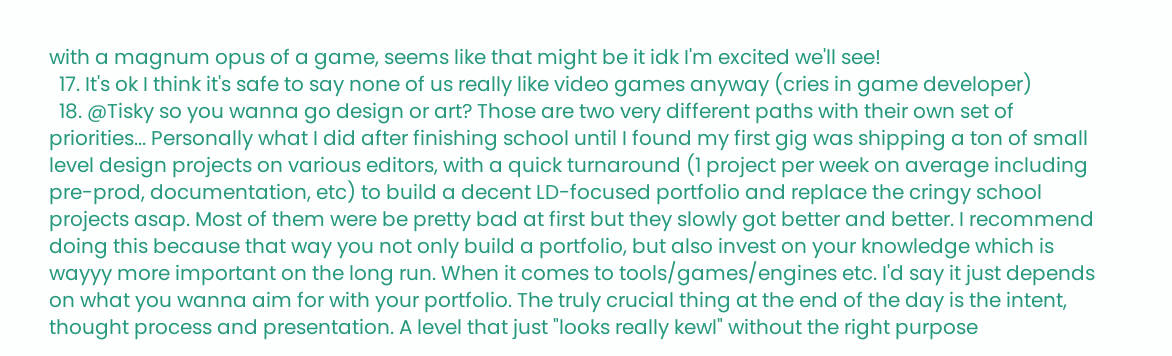with a magnum opus of a game, seems like that might be it idk I'm excited we'll see!
  17. It's ok I think it's safe to say none of us really like video games anyway (cries in game developer)
  18. @Tisky so you wanna go design or art? Those are two very different paths with their own set of priorities... Personally what I did after finishing school until I found my first gig was shipping a ton of small level design projects on various editors, with a quick turnaround (1 project per week on average including pre-prod, documentation, etc) to build a decent LD-focused portfolio and replace the cringy school projects asap. Most of them were be pretty bad at first but they slowly got better and better. I recommend doing this because that way you not only build a portfolio, but also invest on your knowledge which is wayyy more important on the long run. When it comes to tools/games/engines etc. I'd say it just depends on what you wanna aim for with your portfolio. The truly crucial thing at the end of the day is the intent, thought process and presentation. A level that just "looks really kewl" without the right purpose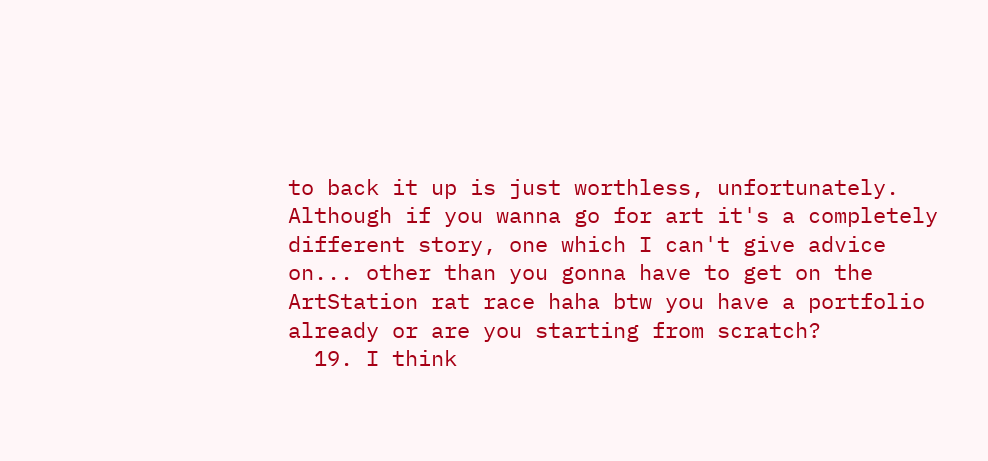to back it up is just worthless, unfortunately. Although if you wanna go for art it's a completely different story, one which I can't give advice on... other than you gonna have to get on the ArtStation rat race haha btw you have a portfolio already or are you starting from scratch?
  19. I think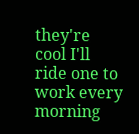they're cool I'll ride one to work every morning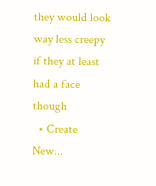they would look way less creepy if they at least had a face though
  • Create New...